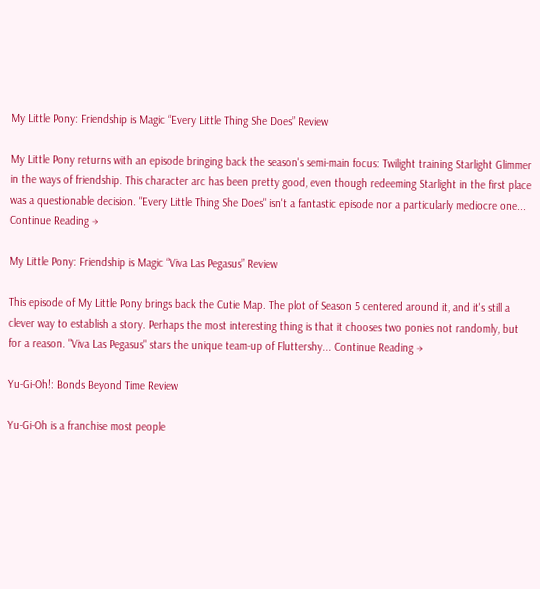My Little Pony: Friendship is Magic “Every Little Thing She Does” Review

My Little Pony returns with an episode bringing back the season's semi-main focus: Twilight training Starlight Glimmer in the ways of friendship. This character arc has been pretty good, even though redeeming Starlight in the first place was a questionable decision. "Every Little Thing She Does" isn't a fantastic episode nor a particularly mediocre one... Continue Reading →

My Little Pony: Friendship is Magic “Viva Las Pegasus” Review

This episode of My Little Pony brings back the Cutie Map. The plot of Season 5 centered around it, and it's still a clever way to establish a story. Perhaps the most interesting thing is that it chooses two ponies not randomly, but for a reason. "Viva Las Pegasus" stars the unique team-up of Fluttershy... Continue Reading →

Yu-Gi-Oh!: Bonds Beyond Time Review

Yu-Gi-Oh is a franchise most people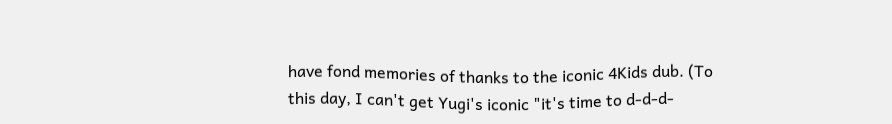have fond memories of thanks to the iconic 4Kids dub. (To this day, I can't get Yugi's iconic "it's time to d-d-d-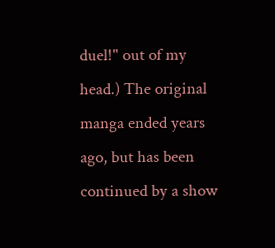duel!" out of my head.) The original manga ended years ago, but has been continued by a show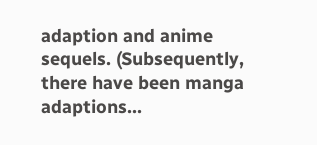adaption and anime sequels. (Subsequently, there have been manga adaptions...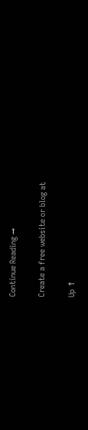Continue Reading →

Create a free website or blog at

Up ↑